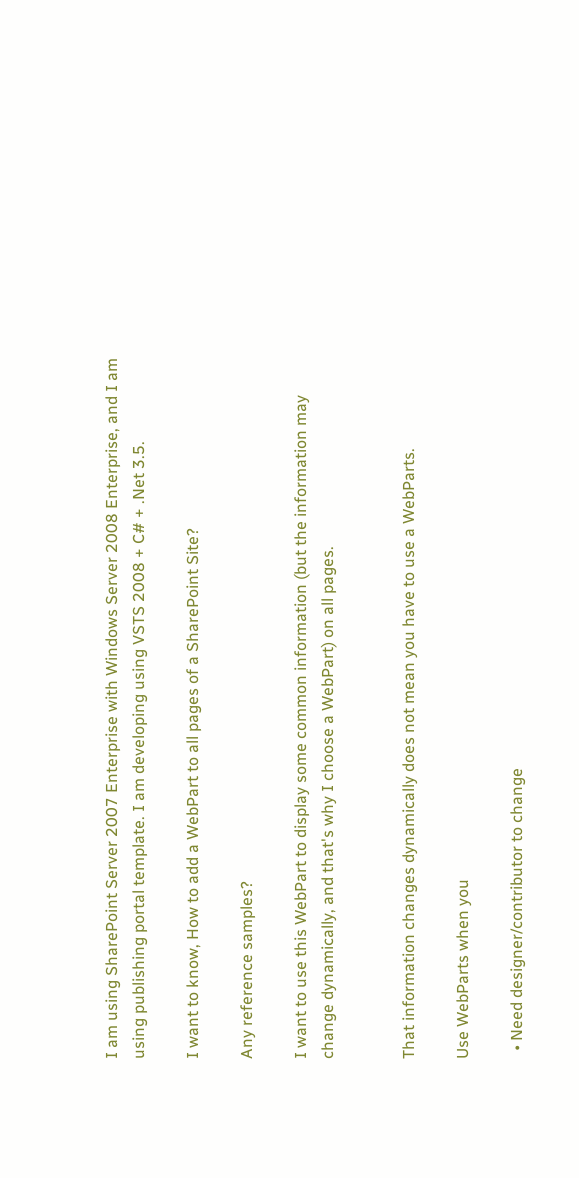I am using SharePoint Server 2007 Enterprise with Windows Server 2008 Enterprise, and I am using publishing portal template. I am developing using VSTS 2008 + C# + .Net 3.5.

I want to know, How to add a WebPart to all pages of a SharePoint Site?

Any reference samples?

I want to use this WebPart to display some common information (but the information may change dynamically, and that's why I choose a WebPart) on all pages.


That information changes dynamically does not mean you have to use a WebParts.

Use WebParts when you

  • Need designer/contributor to change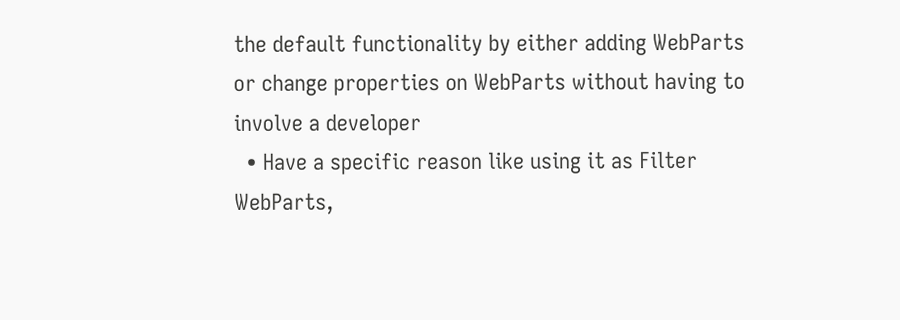the default functionality by either adding WebParts or change properties on WebParts without having to involve a developer
  • Have a specific reason like using it as Filter WebParts,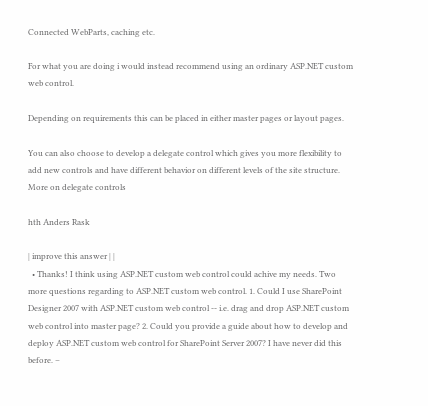Connected WebParts, caching etc.

For what you are doing i would instead recommend using an ordinary ASP.NET custom web control.

Depending on requirements this can be placed in either master pages or layout pages.

You can also choose to develop a delegate control which gives you more flexibility to add new controls and have different behavior on different levels of the site structure. More on delegate controls

hth Anders Rask

| improve this answer | |
  • Thanks! I think using ASP.NET custom web control could achive my needs. Two more questions regarding to ASP.NET custom web control. 1. Could I use SharePoint Designer 2007 with ASP.NET custom web control -- i.e. drag and drop ASP.NET custom web control into master page? 2. Could you provide a guide about how to develop and deploy ASP.NET custom web control for SharePoint Server 2007? I have never did this before. –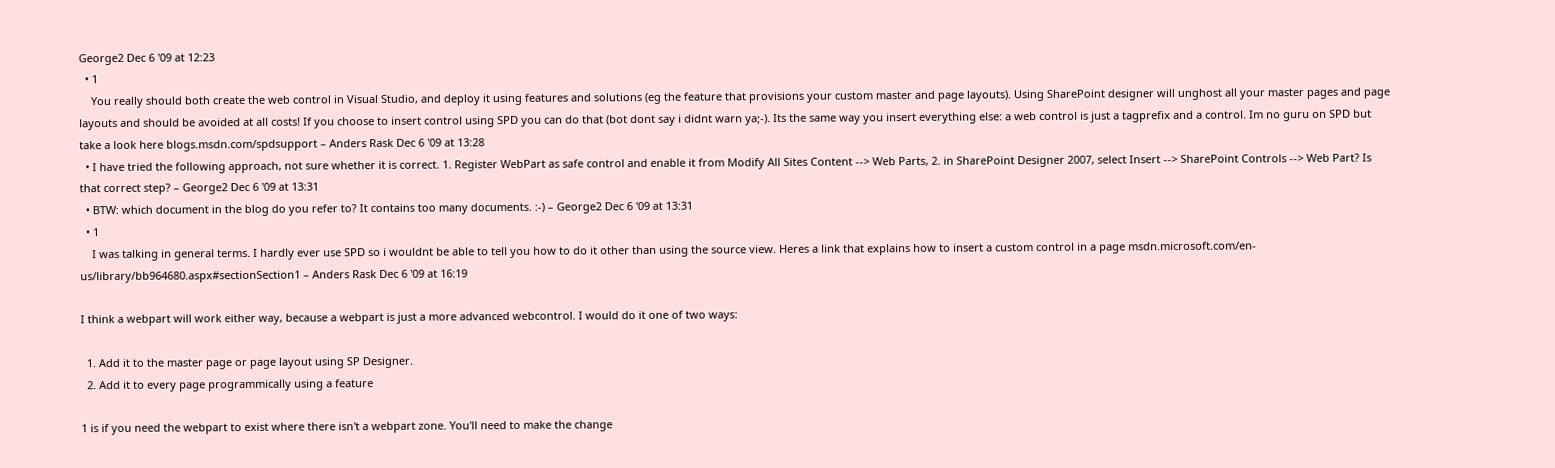George2 Dec 6 '09 at 12:23
  • 1
    You really should both create the web control in Visual Studio, and deploy it using features and solutions (eg the feature that provisions your custom master and page layouts). Using SharePoint designer will unghost all your master pages and page layouts and should be avoided at all costs! If you choose to insert control using SPD you can do that (bot dont say i didnt warn ya;-). Its the same way you insert everything else: a web control is just a tagprefix and a control. Im no guru on SPD but take a look here blogs.msdn.com/spdsupport – Anders Rask Dec 6 '09 at 13:28
  • I have tried the following approach, not sure whether it is correct. 1. Register WebPart as safe control and enable it from Modify All Sites Content --> Web Parts, 2. in SharePoint Designer 2007, select Insert --> SharePoint Controls --> Web Part? Is that correct step? – George2 Dec 6 '09 at 13:31
  • BTW: which document in the blog do you refer to? It contains too many documents. :-) – George2 Dec 6 '09 at 13:31
  • 1
    I was talking in general terms. I hardly ever use SPD so i wouldnt be able to tell you how to do it other than using the source view. Heres a link that explains how to insert a custom control in a page msdn.microsoft.com/en-us/library/bb964680.aspx#sectionSection1 – Anders Rask Dec 6 '09 at 16:19

I think a webpart will work either way, because a webpart is just a more advanced webcontrol. I would do it one of two ways:

  1. Add it to the master page or page layout using SP Designer.
  2. Add it to every page programmically using a feature

1 is if you need the webpart to exist where there isn't a webpart zone. You'll need to make the change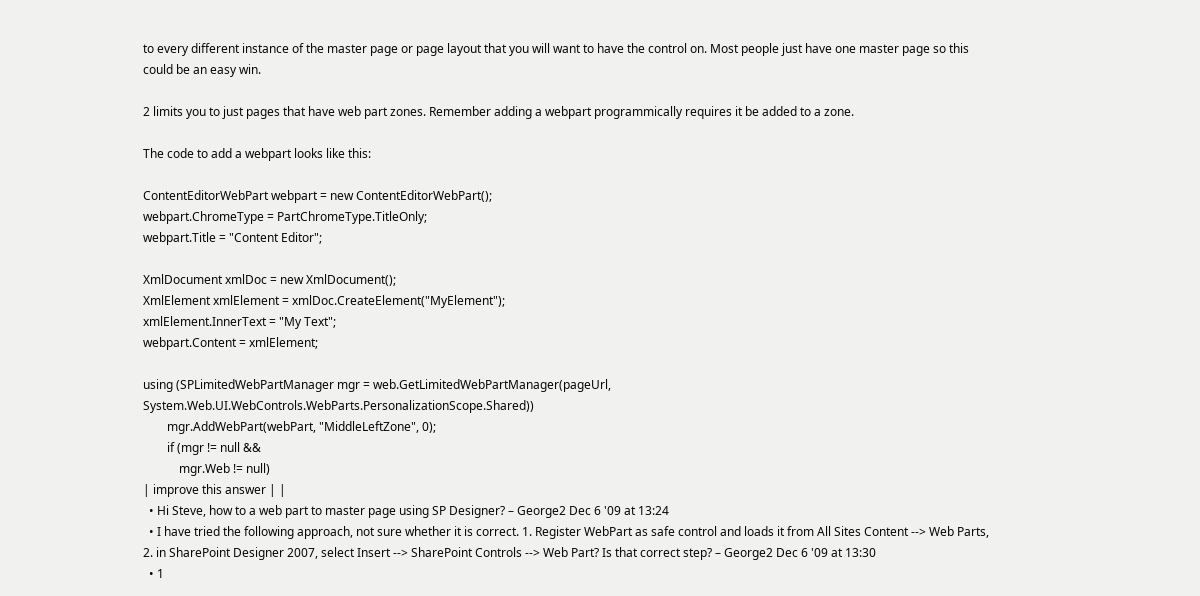to every different instance of the master page or page layout that you will want to have the control on. Most people just have one master page so this could be an easy win.

2 limits you to just pages that have web part zones. Remember adding a webpart programmically requires it be added to a zone.

The code to add a webpart looks like this:

ContentEditorWebPart webpart = new ContentEditorWebPart();
webpart.ChromeType = PartChromeType.TitleOnly;
webpart.Title = "Content Editor";

XmlDocument xmlDoc = new XmlDocument();
XmlElement xmlElement = xmlDoc.CreateElement("MyElement");
xmlElement.InnerText = "My Text";
webpart.Content = xmlElement;

using (SPLimitedWebPartManager mgr = web.GetLimitedWebPartManager(pageUrl, System.Web.UI.WebControls.WebParts.PersonalizationScope.Shared))
        mgr.AddWebPart(webPart, "MiddleLeftZone", 0);
        if (mgr != null &&
            mgr.Web != null)
| improve this answer | |
  • Hi Steve, how to a web part to master page using SP Designer? – George2 Dec 6 '09 at 13:24
  • I have tried the following approach, not sure whether it is correct. 1. Register WebPart as safe control and loads it from All Sites Content --> Web Parts, 2. in SharePoint Designer 2007, select Insert --> SharePoint Controls --> Web Part? Is that correct step? – George2 Dec 6 '09 at 13:30
  • 1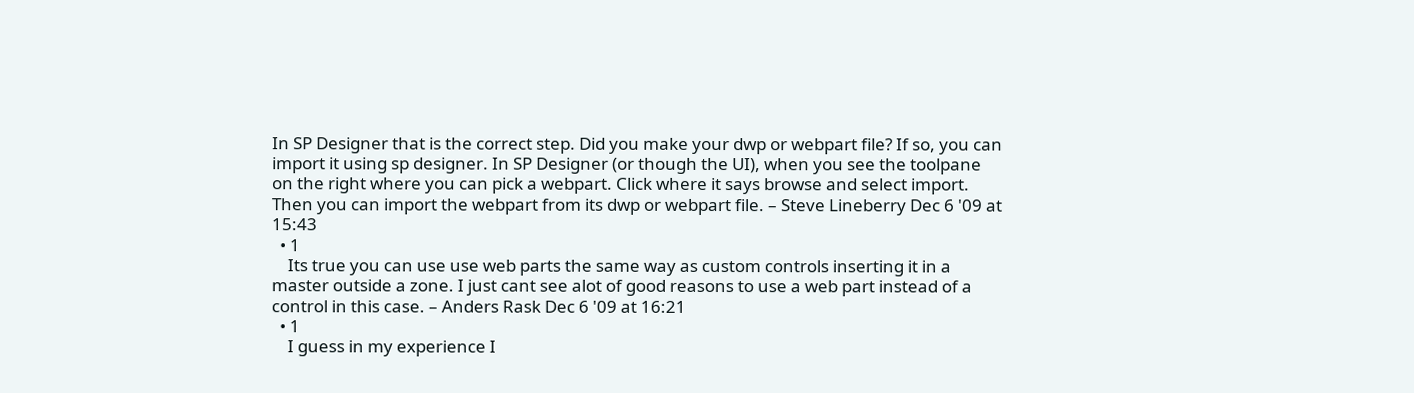In SP Designer that is the correct step. Did you make your dwp or webpart file? If so, you can import it using sp designer. In SP Designer (or though the UI), when you see the toolpane on the right where you can pick a webpart. Click where it says browse and select import. Then you can import the webpart from its dwp or webpart file. – Steve Lineberry Dec 6 '09 at 15:43
  • 1
    Its true you can use use web parts the same way as custom controls inserting it in a master outside a zone. I just cant see alot of good reasons to use a web part instead of a control in this case. – Anders Rask Dec 6 '09 at 16:21
  • 1
    I guess in my experience I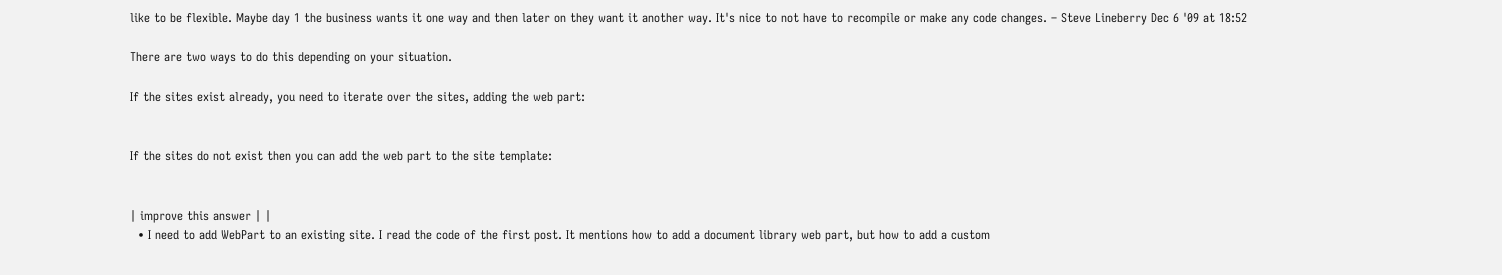like to be flexible. Maybe day 1 the business wants it one way and then later on they want it another way. It's nice to not have to recompile or make any code changes. – Steve Lineberry Dec 6 '09 at 18:52

There are two ways to do this depending on your situation.

If the sites exist already, you need to iterate over the sites, adding the web part:


If the sites do not exist then you can add the web part to the site template:


| improve this answer | |
  • I need to add WebPart to an existing site. I read the code of the first post. It mentions how to add a document library web part, but how to add a custom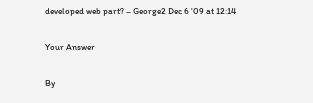developed web part? – George2 Dec 6 '09 at 12:14

Your Answer

By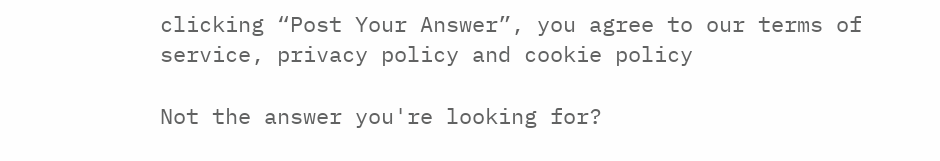clicking “Post Your Answer”, you agree to our terms of service, privacy policy and cookie policy

Not the answer you're looking for?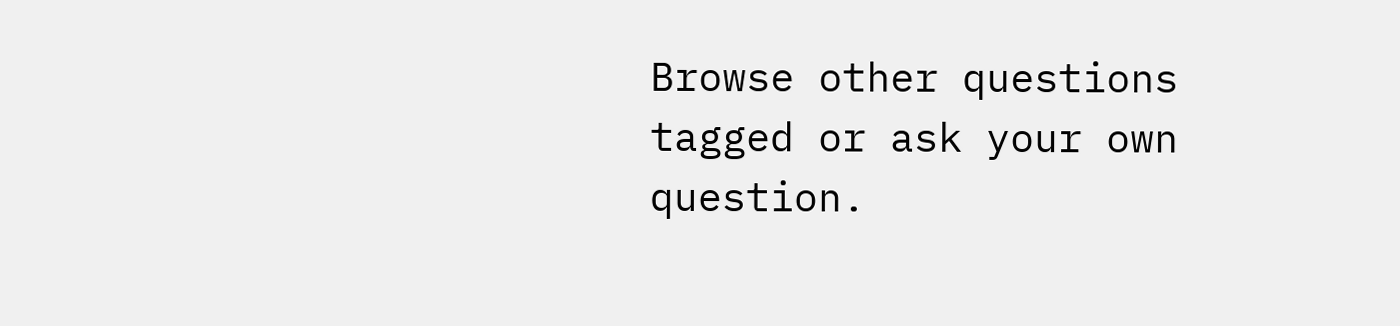Browse other questions tagged or ask your own question.